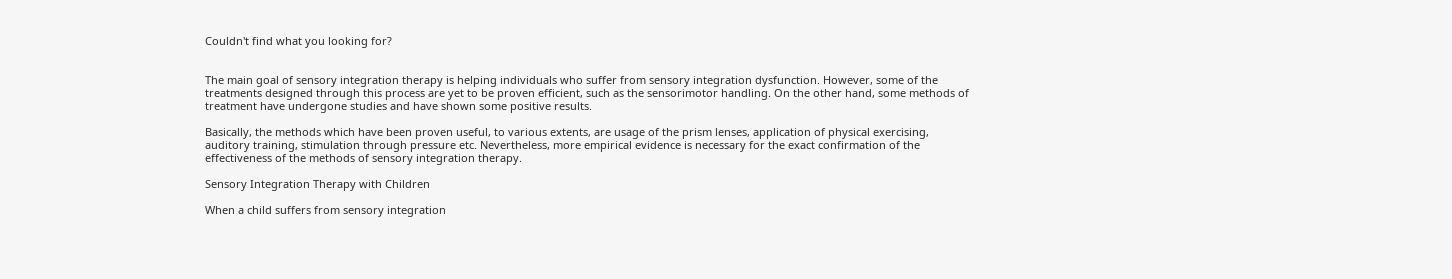Couldn't find what you looking for?


The main goal of sensory integration therapy is helping individuals who suffer from sensory integration dysfunction. However, some of the treatments designed through this process are yet to be proven efficient, such as the sensorimotor handling. On the other hand, some methods of treatment have undergone studies and have shown some positive results.

Basically, the methods which have been proven useful, to various extents, are usage of the prism lenses, application of physical exercising, auditory training, stimulation through pressure etc. Nevertheless, more empirical evidence is necessary for the exact confirmation of the effectiveness of the methods of sensory integration therapy.

Sensory Integration Therapy with Children

When a child suffers from sensory integration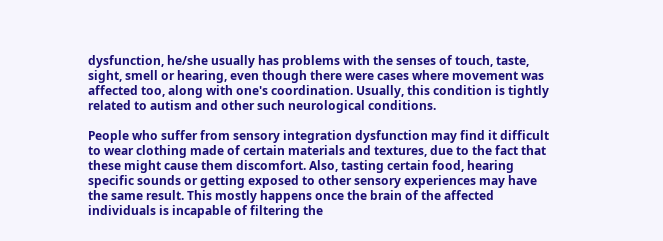dysfunction, he/she usually has problems with the senses of touch, taste, sight, smell or hearing, even though there were cases where movement was affected too, along with one's coordination. Usually, this condition is tightly related to autism and other such neurological conditions.

People who suffer from sensory integration dysfunction may find it difficult to wear clothing made of certain materials and textures, due to the fact that these might cause them discomfort. Also, tasting certain food, hearing specific sounds or getting exposed to other sensory experiences may have the same result. This mostly happens once the brain of the affected individuals is incapable of filtering the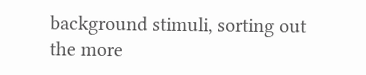background stimuli, sorting out the more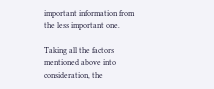important information from the less important one.

Taking all the factors mentioned above into consideration, the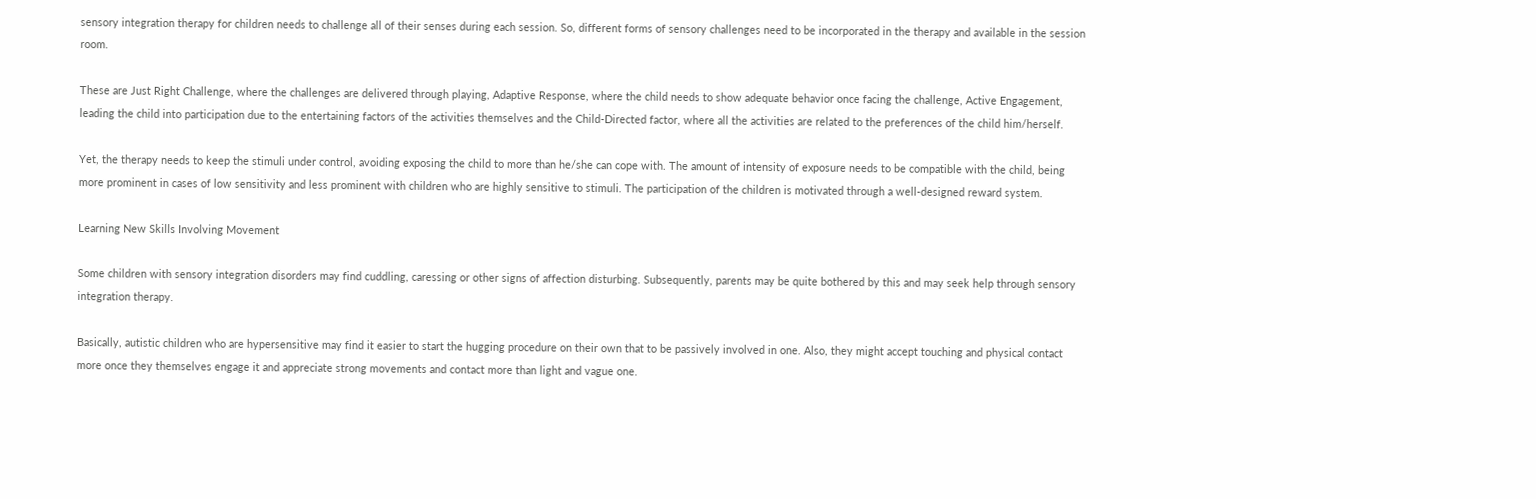sensory integration therapy for children needs to challenge all of their senses during each session. So, different forms of sensory challenges need to be incorporated in the therapy and available in the session room.

These are Just Right Challenge, where the challenges are delivered through playing, Adaptive Response, where the child needs to show adequate behavior once facing the challenge, Active Engagement, leading the child into participation due to the entertaining factors of the activities themselves and the Child-Directed factor, where all the activities are related to the preferences of the child him/herself.

Yet, the therapy needs to keep the stimuli under control, avoiding exposing the child to more than he/she can cope with. The amount of intensity of exposure needs to be compatible with the child, being more prominent in cases of low sensitivity and less prominent with children who are highly sensitive to stimuli. The participation of the children is motivated through a well-designed reward system.

Learning New Skills Involving Movement

Some children with sensory integration disorders may find cuddling, caressing or other signs of affection disturbing. Subsequently, parents may be quite bothered by this and may seek help through sensory integration therapy.

Basically, autistic children who are hypersensitive may find it easier to start the hugging procedure on their own that to be passively involved in one. Also, they might accept touching and physical contact more once they themselves engage it and appreciate strong movements and contact more than light and vague one.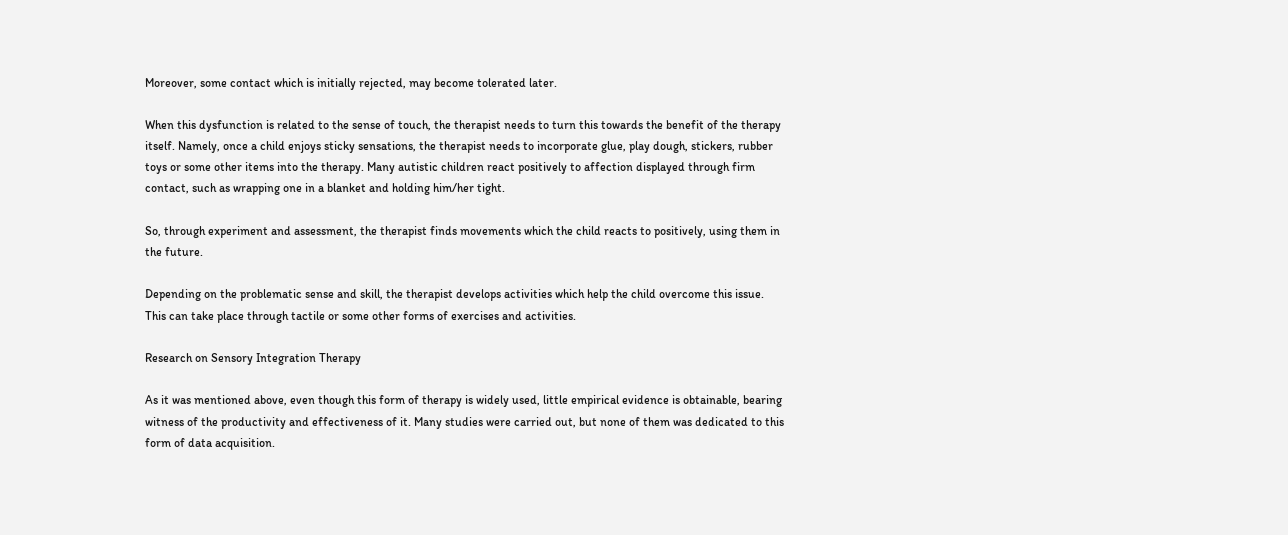Moreover, some contact which is initially rejected, may become tolerated later.

When this dysfunction is related to the sense of touch, the therapist needs to turn this towards the benefit of the therapy itself. Namely, once a child enjoys sticky sensations, the therapist needs to incorporate glue, play dough, stickers, rubber toys or some other items into the therapy. Many autistic children react positively to affection displayed through firm contact, such as wrapping one in a blanket and holding him/her tight.

So, through experiment and assessment, the therapist finds movements which the child reacts to positively, using them in the future.

Depending on the problematic sense and skill, the therapist develops activities which help the child overcome this issue. This can take place through tactile or some other forms of exercises and activities.

Research on Sensory Integration Therapy

As it was mentioned above, even though this form of therapy is widely used, little empirical evidence is obtainable, bearing witness of the productivity and effectiveness of it. Many studies were carried out, but none of them was dedicated to this form of data acquisition.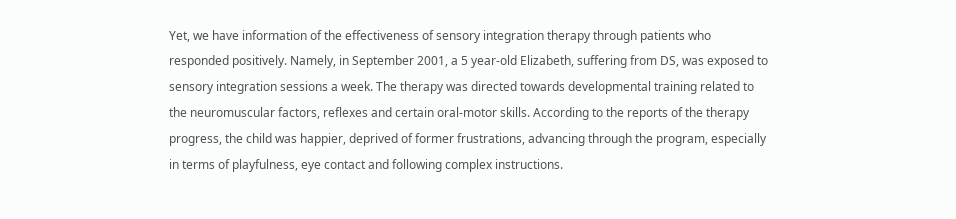Yet, we have information of the effectiveness of sensory integration therapy through patients who responded positively. Namely, in September 2001, a 5 year-old Elizabeth, suffering from DS, was exposed to sensory integration sessions a week. The therapy was directed towards developmental training related to the neuromuscular factors, reflexes and certain oral-motor skills. According to the reports of the therapy progress, the child was happier, deprived of former frustrations, advancing through the program, especially in terms of playfulness, eye contact and following complex instructions.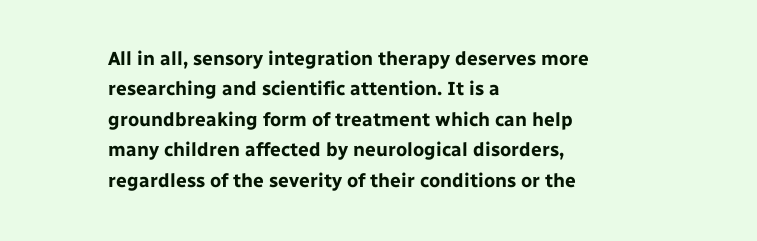All in all, sensory integration therapy deserves more researching and scientific attention. It is a groundbreaking form of treatment which can help many children affected by neurological disorders, regardless of the severity of their conditions or the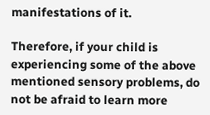manifestations of it.

Therefore, if your child is experiencing some of the above mentioned sensory problems, do not be afraid to learn more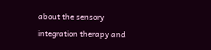about the sensory integration therapy and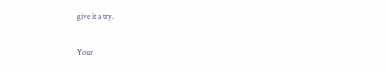give it a try.

Your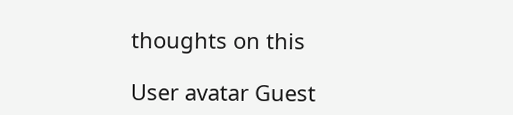thoughts on this

User avatar Guest